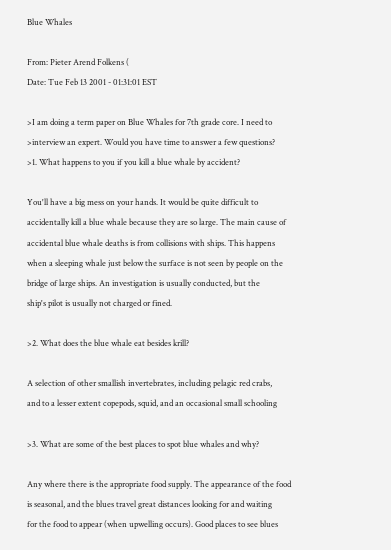Blue Whales

From: Pieter Arend Folkens (
Date: Tue Feb 13 2001 - 01:31:01 EST

>I am doing a term paper on Blue Whales for 7th grade core. I need to
>interview an expert. Would you have time to answer a few questions?
>1. What happens to you if you kill a blue whale by accident?

You'll have a big mess on your hands. It would be quite difficult to
accidentally kill a blue whale because they are so large. The main cause of
accidental blue whale deaths is from collisions with ships. This happens
when a sleeping whale just below the surface is not seen by people on the
bridge of large ships. An investigation is usually conducted, but the
ship's pilot is usually not charged or fined.

>2. What does the blue whale eat besides krill?

A selection of other smallish invertebrates, including pelagic red crabs,
and to a lesser extent copepods, squid, and an occasional small schooling

>3. What are some of the best places to spot blue whales and why?

Any where there is the appropriate food supply. The appearance of the food
is seasonal, and the blues travel great distances looking for and waiting
for the food to appear (when upwelling occurs). Good places to see blues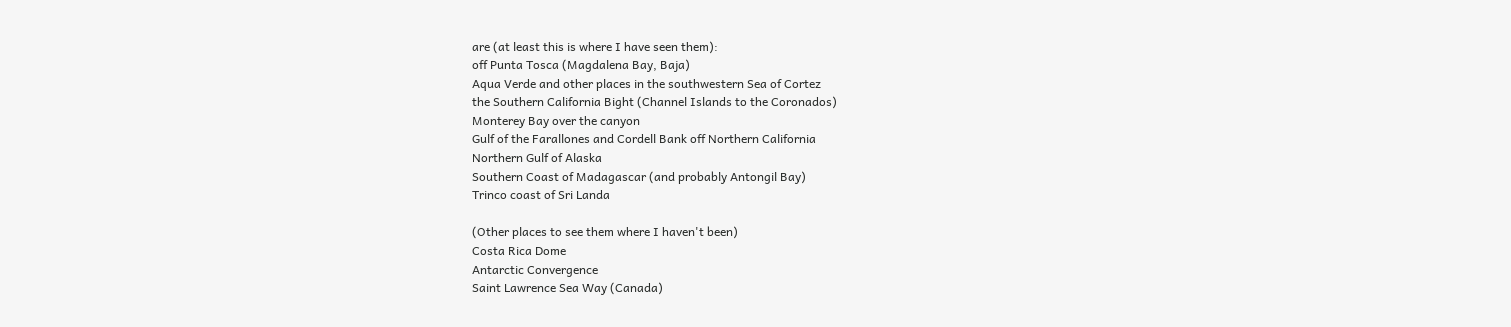are (at least this is where I have seen them):
off Punta Tosca (Magdalena Bay, Baja)
Aqua Verde and other places in the southwestern Sea of Cortez
the Southern California Bight (Channel Islands to the Coronados)
Monterey Bay over the canyon
Gulf of the Farallones and Cordell Bank off Northern California
Northern Gulf of Alaska
Southern Coast of Madagascar (and probably Antongil Bay)
Trinco coast of Sri Landa

(Other places to see them where I haven't been)
Costa Rica Dome
Antarctic Convergence
Saint Lawrence Sea Way (Canada)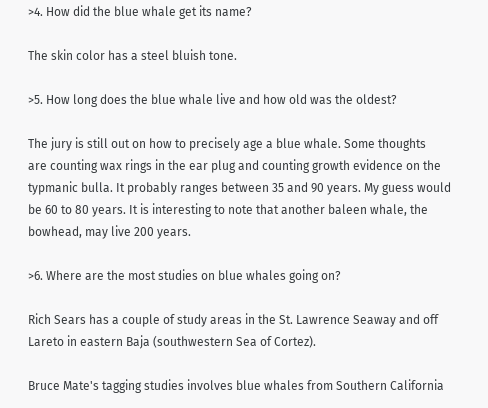>4. How did the blue whale get its name?

The skin color has a steel bluish tone.

>5. How long does the blue whale live and how old was the oldest?

The jury is still out on how to precisely age a blue whale. Some thoughts
are counting wax rings in the ear plug and counting growth evidence on the
typmanic bulla. It probably ranges between 35 and 90 years. My guess would
be 60 to 80 years. It is interesting to note that another baleen whale, the
bowhead, may live 200 years.

>6. Where are the most studies on blue whales going on?

Rich Sears has a couple of study areas in the St. Lawrence Seaway and off
Lareto in eastern Baja (southwestern Sea of Cortez).

Bruce Mate's tagging studies involves blue whales from Southern California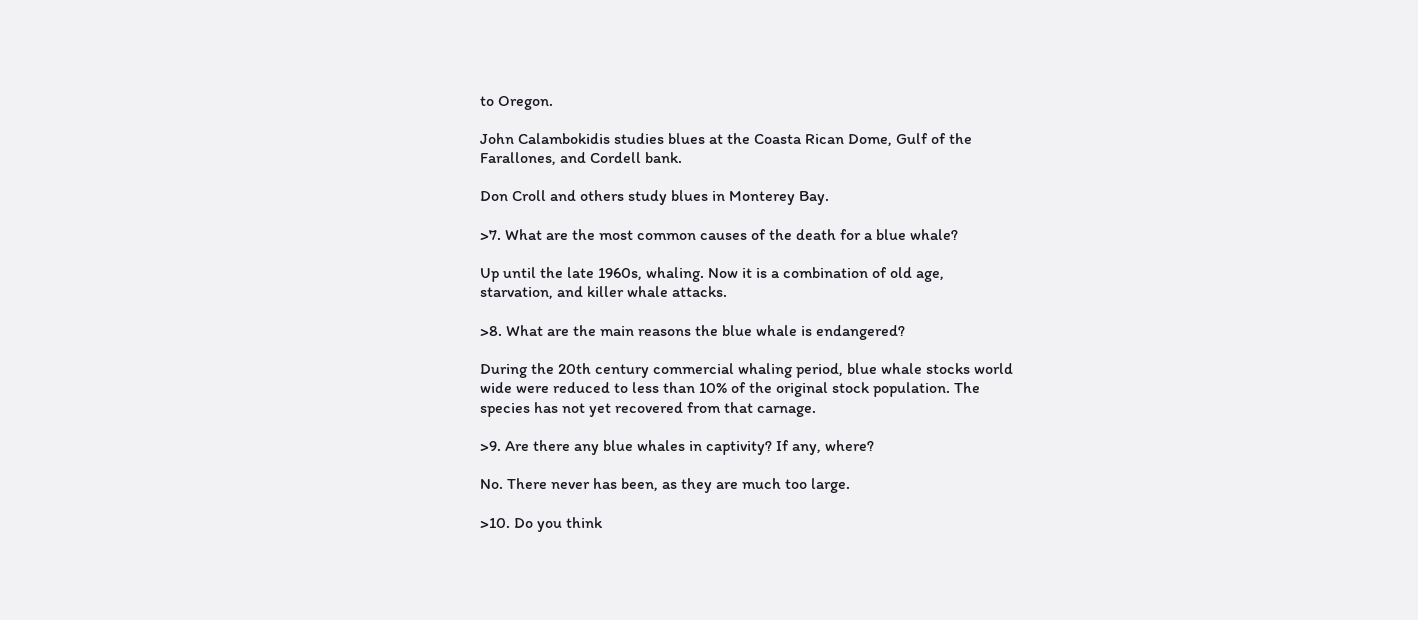to Oregon.

John Calambokidis studies blues at the Coasta Rican Dome, Gulf of the
Farallones, and Cordell bank.

Don Croll and others study blues in Monterey Bay.

>7. What are the most common causes of the death for a blue whale?

Up until the late 1960s, whaling. Now it is a combination of old age,
starvation, and killer whale attacks.

>8. What are the main reasons the blue whale is endangered?

During the 20th century commercial whaling period, blue whale stocks world
wide were reduced to less than 10% of the original stock population. The
species has not yet recovered from that carnage.

>9. Are there any blue whales in captivity? If any, where?

No. There never has been, as they are much too large.

>10. Do you think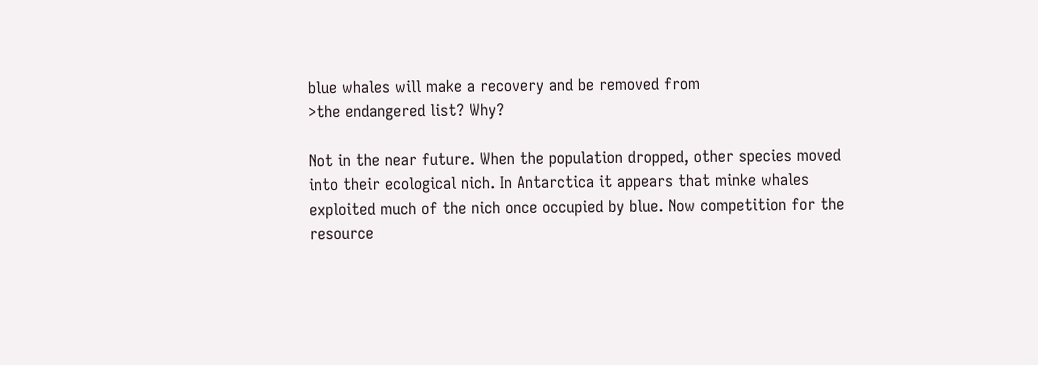blue whales will make a recovery and be removed from
>the endangered list? Why?

Not in the near future. When the population dropped, other species moved
into their ecological nich. In Antarctica it appears that minke whales
exploited much of the nich once occupied by blue. Now competition for the
resource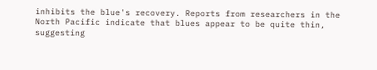inhibits the blue's recovery. Reports from researchers in the
North Pacific indicate that blues appear to be quite thin, suggesting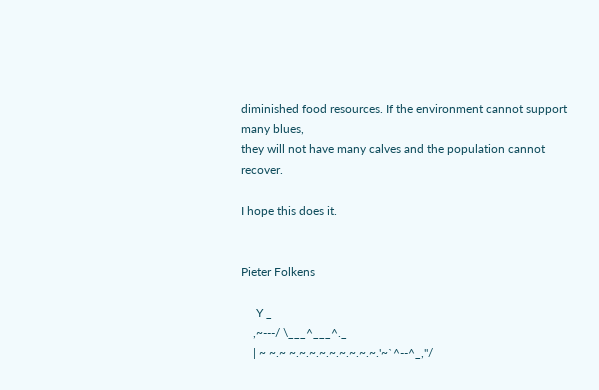diminished food resources. If the environment cannot support many blues,
they will not have many calves and the population cannot recover.

I hope this does it.


Pieter Folkens

     Y _
    ,~---/ \___^___^._
    | ~ ~.~ ~.~.~.~.~.~.~.~.~.'~`^--^_,''/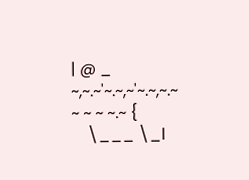| @ _ ~,~.~'~.~,~'~.~,~.~ ~ ~ ~ ~.~ {
    \___ \_l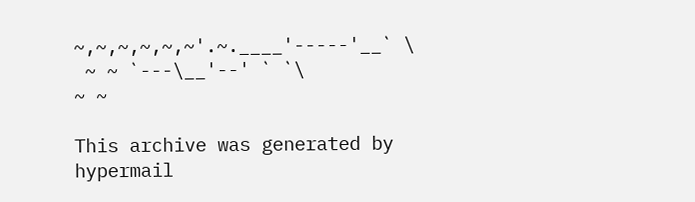~,~,~,~,~,~'.~.____'-----'__` \
 ~ ~ `---\__'--' ` `\
~ ~

This archive was generated by hypermail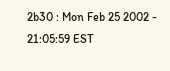2b30 : Mon Feb 25 2002 - 21:05:59 EST